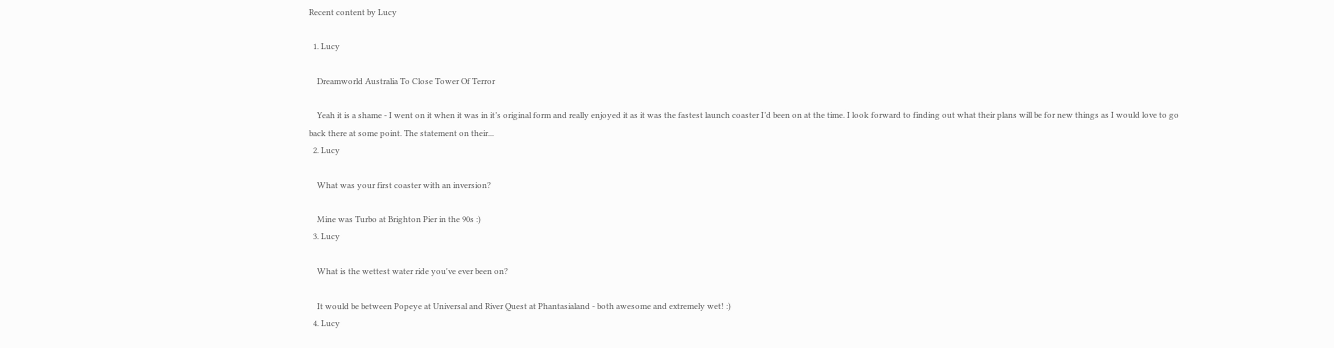Recent content by Lucy

  1. Lucy

    Dreamworld Australia To Close Tower Of Terror

    Yeah it is a shame - I went on it when it was in it’s original form and really enjoyed it as it was the fastest launch coaster I’d been on at the time. I look forward to finding out what their plans will be for new things as I would love to go back there at some point. The statement on their...
  2. Lucy

    What was your first coaster with an inversion?

    Mine was Turbo at Brighton Pier in the 90s :)
  3. Lucy

    What is the wettest water ride you've ever been on?

    It would be between Popeye at Universal and River Quest at Phantasialand - both awesome and extremely wet! :)
  4. Lucy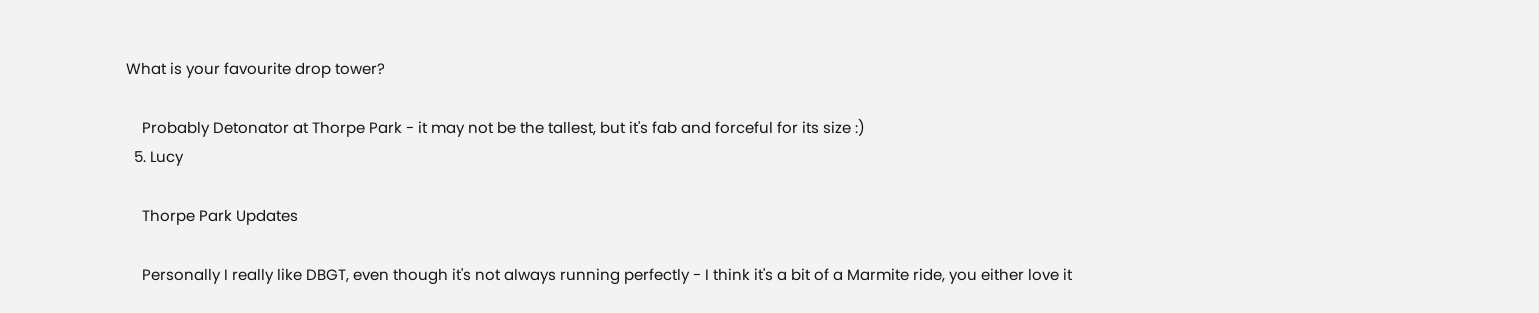What is your favourite drop tower?

    Probably Detonator at Thorpe Park - it may not be the tallest, but it's fab and forceful for its size :)
  5. Lucy

    Thorpe Park Updates

    Personally I really like DBGT, even though it's not always running perfectly - I think it's a bit of a Marmite ride, you either love it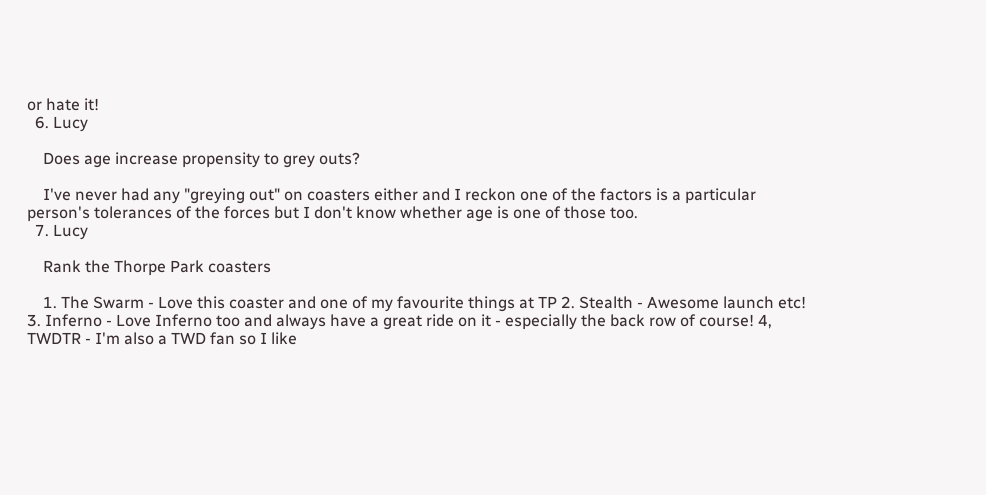or hate it!
  6. Lucy

    Does age increase propensity to grey outs?

    I've never had any "greying out" on coasters either and I reckon one of the factors is a particular person's tolerances of the forces but I don't know whether age is one of those too.
  7. Lucy

    Rank the Thorpe Park coasters

    1. The Swarm - Love this coaster and one of my favourite things at TP 2. Stealth - Awesome launch etc! 3. Inferno - Love Inferno too and always have a great ride on it - especially the back row of course! 4, TWDTR - I'm also a TWD fan so I like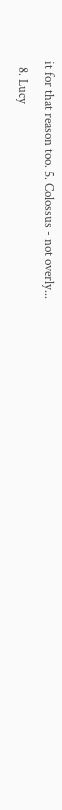it for that reason too. 5. Colossus - not overly...
  8. Lucy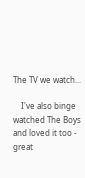The TV we watch...

    I've also binge watched The Boys and loved it too - great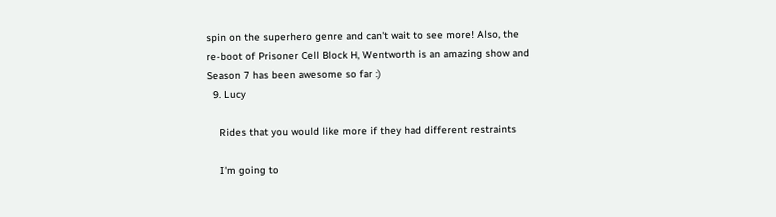spin on the superhero genre and can't wait to see more! Also, the re-boot of Prisoner Cell Block H, Wentworth is an amazing show and Season 7 has been awesome so far :)
  9. Lucy

    Rides that you would like more if they had different restraints

    I'm going to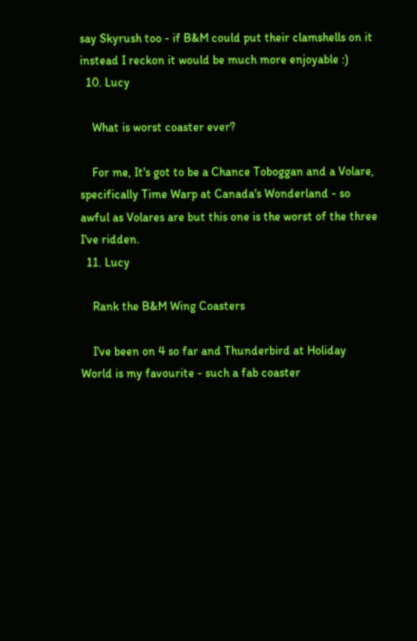say Skyrush too - if B&M could put their clamshells on it instead I reckon it would be much more enjoyable :)
  10. Lucy

    What is worst coaster ever?

    For me, It's got to be a Chance Toboggan and a Volare, specifically Time Warp at Canada's Wonderland - so awful as Volares are but this one is the worst of the three I've ridden.
  11. Lucy

    Rank the B&M Wing Coasters

    I've been on 4 so far and Thunderbird at Holiday World is my favourite - such a fab coaster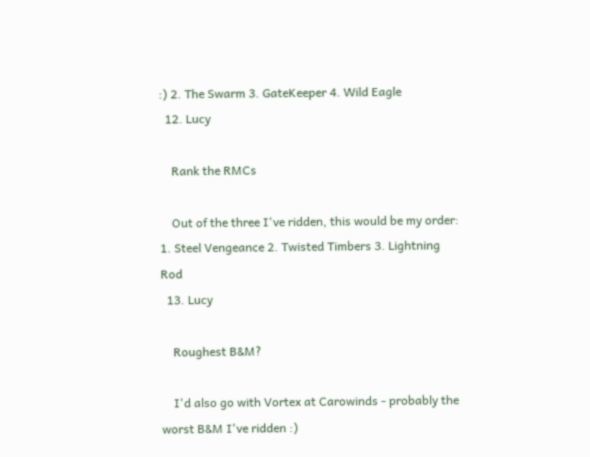:) 2. The Swarm 3. GateKeeper 4. Wild Eagle
  12. Lucy

    Rank the RMCs

    Out of the three I've ridden, this would be my order: 1. Steel Vengeance 2. Twisted Timbers 3. Lightning Rod
  13. Lucy

    Roughest B&M?

    I'd also go with Vortex at Carowinds - probably the worst B&M I've ridden :)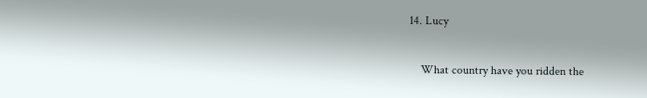14. Lucy

    What country have you ridden the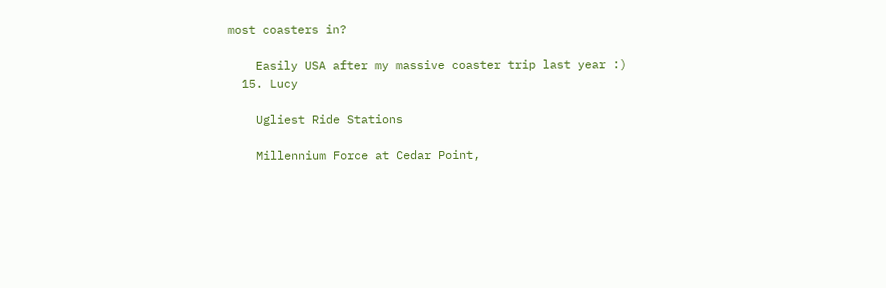most coasters in?

    Easily USA after my massive coaster trip last year :)
  15. Lucy

    Ugliest Ride Stations

    Millennium Force at Cedar Point,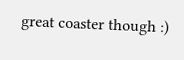great coaster though :)